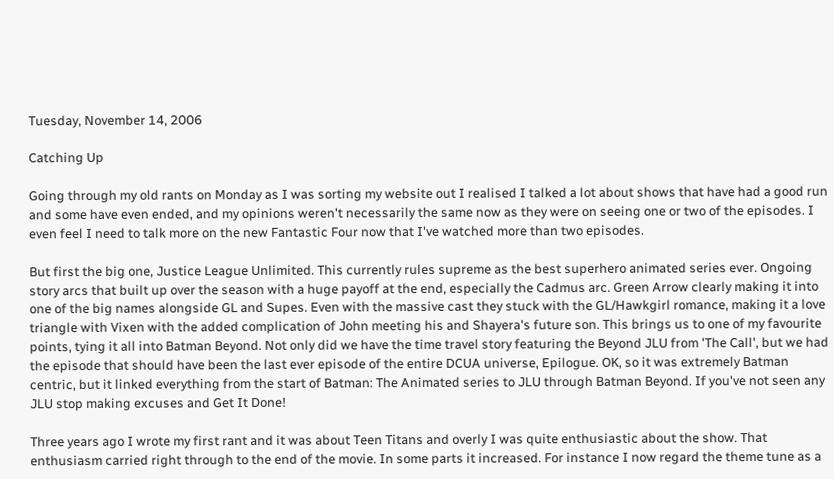Tuesday, November 14, 2006

Catching Up

Going through my old rants on Monday as I was sorting my website out I realised I talked a lot about shows that have had a good run and some have even ended, and my opinions weren't necessarily the same now as they were on seeing one or two of the episodes. I even feel I need to talk more on the new Fantastic Four now that I've watched more than two episodes.

But first the big one, Justice League Unlimited. This currently rules supreme as the best superhero animated series ever. Ongoing story arcs that built up over the season with a huge payoff at the end, especially the Cadmus arc. Green Arrow clearly making it into one of the big names alongside GL and Supes. Even with the massive cast they stuck with the GL/Hawkgirl romance, making it a love triangle with Vixen with the added complication of John meeting his and Shayera's future son. This brings us to one of my favourite points, tying it all into Batman Beyond. Not only did we have the time travel story featuring the Beyond JLU from 'The Call', but we had the episode that should have been the last ever episode of the entire DCUA universe, Epilogue. OK, so it was extremely Batman centric, but it linked everything from the start of Batman: The Animated series to JLU through Batman Beyond. If you've not seen any JLU stop making excuses and Get It Done!

Three years ago I wrote my first rant and it was about Teen Titans and overly I was quite enthusiastic about the show. That enthusiasm carried right through to the end of the movie. In some parts it increased. For instance I now regard the theme tune as a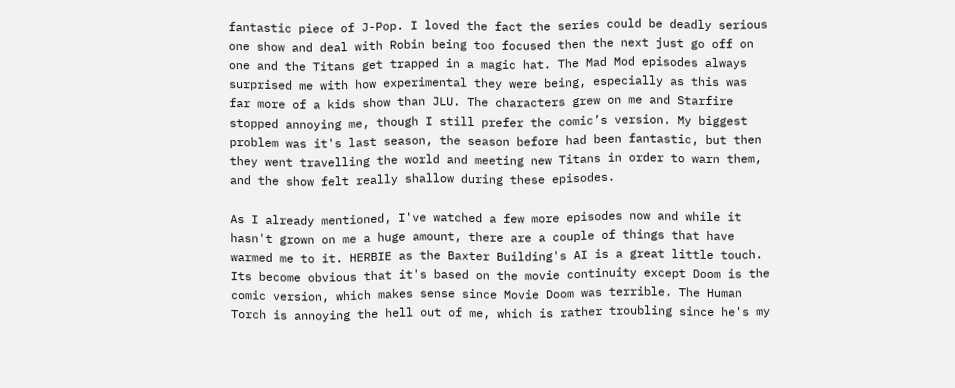fantastic piece of J-Pop. I loved the fact the series could be deadly serious one show and deal with Robin being too focused then the next just go off on one and the Titans get trapped in a magic hat. The Mad Mod episodes always surprised me with how experimental they were being, especially as this was far more of a kids show than JLU. The characters grew on me and Starfire stopped annoying me, though I still prefer the comic’s version. My biggest problem was it's last season, the season before had been fantastic, but then they went travelling the world and meeting new Titans in order to warn them, and the show felt really shallow during these episodes.

As I already mentioned, I've watched a few more episodes now and while it hasn't grown on me a huge amount, there are a couple of things that have warmed me to it. HERBIE as the Baxter Building's AI is a great little touch. Its become obvious that it's based on the movie continuity except Doom is the comic version, which makes sense since Movie Doom was terrible. The Human Torch is annoying the hell out of me, which is rather troubling since he's my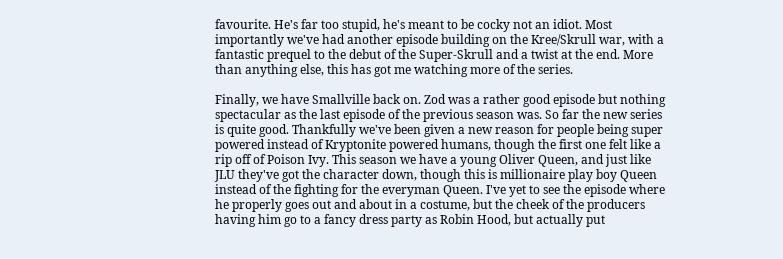favourite. He's far too stupid, he's meant to be cocky not an idiot. Most importantly we've had another episode building on the Kree/Skrull war, with a fantastic prequel to the debut of the Super-Skrull and a twist at the end. More than anything else, this has got me watching more of the series.

Finally, we have Smallville back on. Zod was a rather good episode but nothing spectacular as the last episode of the previous season was. So far the new series is quite good. Thankfully we've been given a new reason for people being super powered instead of Kryptonite powered humans, though the first one felt like a rip off of Poison Ivy. This season we have a young Oliver Queen, and just like JLU they've got the character down, though this is millionaire play boy Queen instead of the fighting for the everyman Queen. I've yet to see the episode where he properly goes out and about in a costume, but the cheek of the producers having him go to a fancy dress party as Robin Hood, but actually put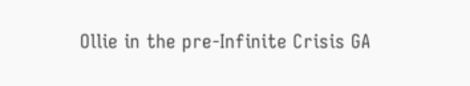Ollie in the pre-Infinite Crisis GA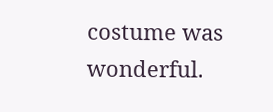costume was wonderful.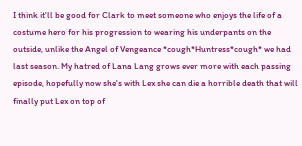I think it'll be good for Clark to meet someone who enjoys the life of a costume hero for his progression to wearing his underpants on the outside, unlike the Angel of Vengeance *cough*Huntress*cough* we had last season. My hatred of Lana Lang grows ever more with each passing episode, hopefully now she's with Lex she can die a horrible death that will finally put Lex on top of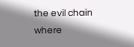the evil chain where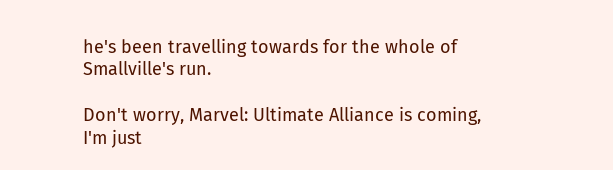he's been travelling towards for the whole of Smallville's run.

Don't worry, Marvel: Ultimate Alliance is coming, I'm just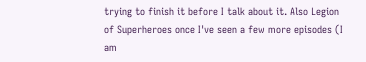trying to finish it before I talk about it. Also Legion of Superheroes once I've seen a few more episodes (I am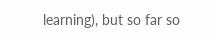learning), but so far so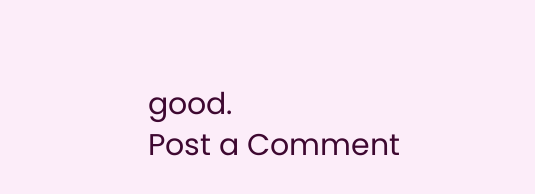good.
Post a Comment